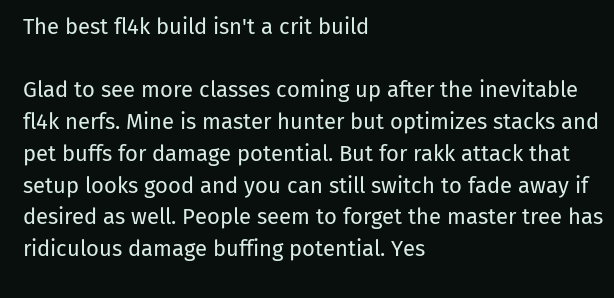The best fl4k build isn't a crit build

Glad to see more classes coming up after the inevitable fl4k nerfs. Mine is master hunter but optimizes stacks and pet buffs for damage potential. But for rakk attack that setup looks good and you can still switch to fade away if desired as well. People seem to forget the master tree has ridiculous damage buffing potential. Yes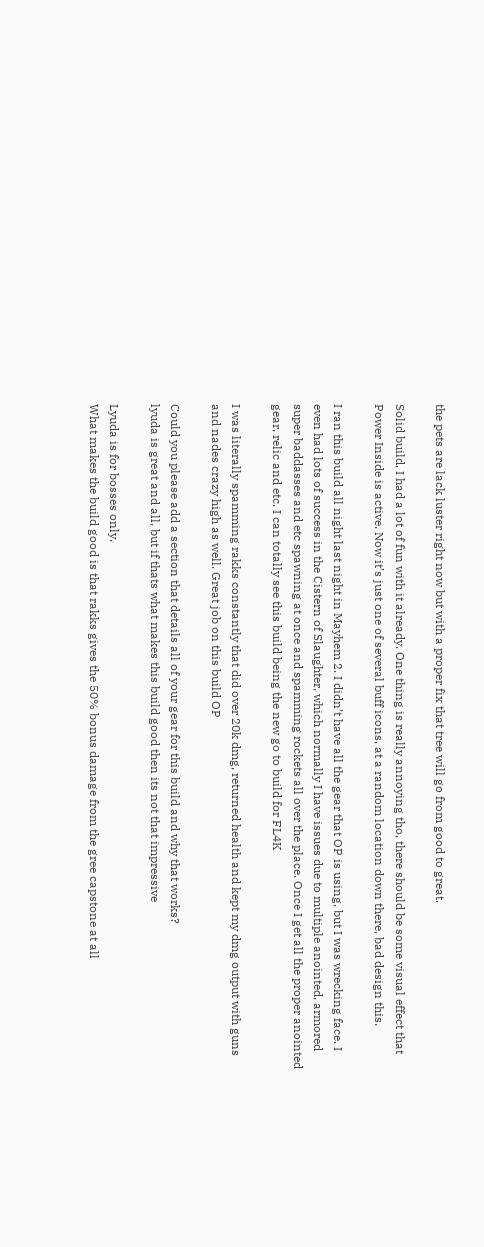the pets are lack luster right now but with a proper fix that tree will go from good to great.

Solid build, I had a lot of fun with it already. One thing is really annoying tho, there should be some visual effect that Power Inside is active. Now it’s just one of several buff icons, at a random location down there, bad design this.

I ran this build all night last night in Mayhem 2. I didn’t have all the gear that OP is using, but I was wrecking face. I even had lots of success in the Cistern of Slaughter, which normally I have issues due to multiple anointed, armored super baddasses and etc spawning at once and spamming rockets all over the place. Once I get all the proper anointed gear, relic and etc. I can totally see this build being the new go to build for FL4K

I was literally spamming rakks constantly that did over 20k dmg, returned health and kept my dmg output with guns and nades crazy high as well. Great job on this build OP

Could you please add a section that details all of your gear for this build and why that works?
lyuda is great and all, but if thats what makes this build good then its not that impressive

Lyuda is for bosses only.
What makes the build good is that rakks gives the 50% bonus damage from the gree capstone at all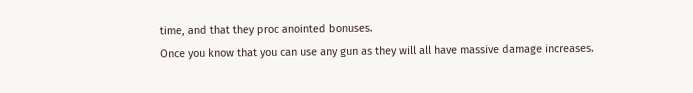time, and that they proc anointed bonuses.
Once you know that you can use any gun as they will all have massive damage increases.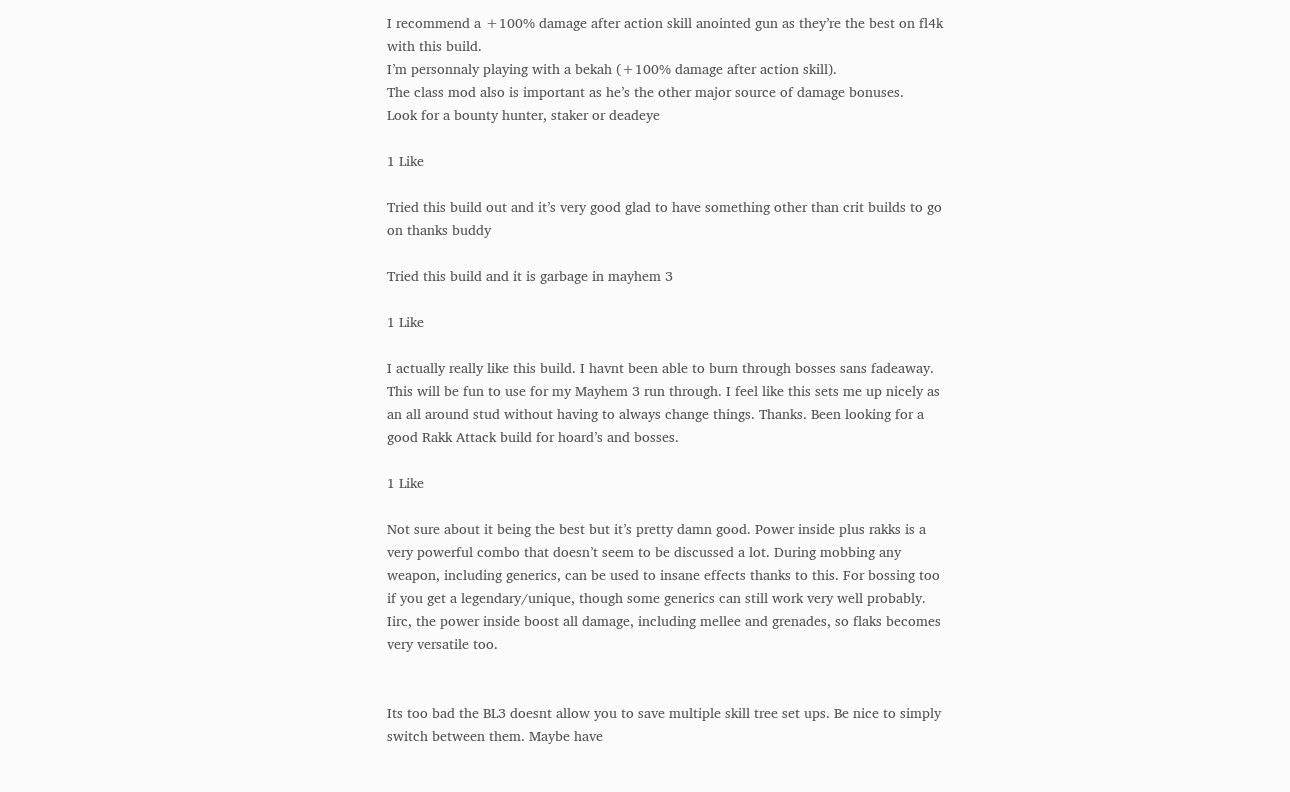I recommend a +100% damage after action skill anointed gun as they’re the best on fl4k with this build.
I’m personnaly playing with a bekah (+100% damage after action skill).
The class mod also is important as he’s the other major source of damage bonuses.
Look for a bounty hunter, staker or deadeye

1 Like

Tried this build out and it’s very good glad to have something other than crit builds to go on thanks buddy

Tried this build and it is garbage in mayhem 3

1 Like

I actually really like this build. I havnt been able to burn through bosses sans fadeaway. This will be fun to use for my Mayhem 3 run through. I feel like this sets me up nicely as an all around stud without having to always change things. Thanks. Been looking for a good Rakk Attack build for hoard’s and bosses.

1 Like

Not sure about it being the best but it’s pretty damn good. Power inside plus rakks is a very powerful combo that doesn’t seem to be discussed a lot. During mobbing any weapon, including generics, can be used to insane effects thanks to this. For bossing too if you get a legendary/unique, though some generics can still work very well probably.
Iirc, the power inside boost all damage, including mellee and grenades, so flaks becomes very versatile too.


Its too bad the BL3 doesnt allow you to save multiple skill tree set ups. Be nice to simply switch between them. Maybe have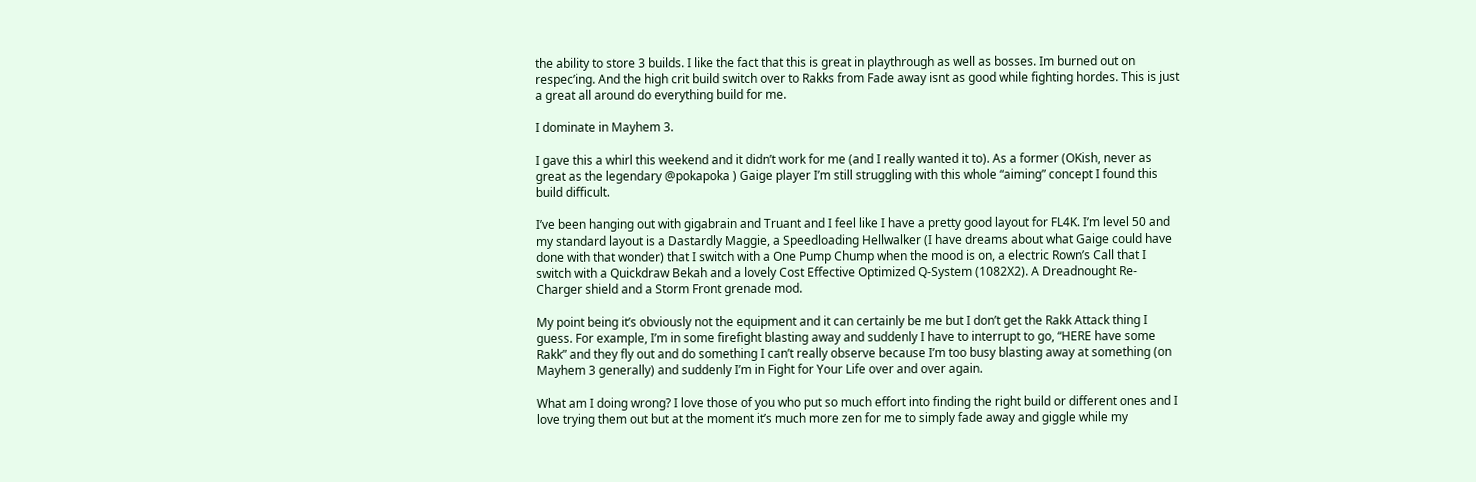the ability to store 3 builds. I like the fact that this is great in playthrough as well as bosses. Im burned out on respec’ing. And the high crit build switch over to Rakks from Fade away isnt as good while fighting hordes. This is just a great all around do everything build for me.

I dominate in Mayhem 3.

I gave this a whirl this weekend and it didn’t work for me (and I really wanted it to). As a former (OKish, never as great as the legendary @pokapoka ) Gaige player I’m still struggling with this whole “aiming” concept I found this build difficult.

I’ve been hanging out with gigabrain and Truant and I feel like I have a pretty good layout for FL4K. I’m level 50 and my standard layout is a Dastardly Maggie, a Speedloading Hellwalker (I have dreams about what Gaige could have done with that wonder) that I switch with a One Pump Chump when the mood is on, a electric Rown’s Call that I switch with a Quickdraw Bekah and a lovely Cost Effective Optimized Q-System (1082X2). A Dreadnought Re-Charger shield and a Storm Front grenade mod.

My point being it’s obviously not the equipment and it can certainly be me but I don’t get the Rakk Attack thing I guess. For example, I’m in some firefight blasting away and suddenly I have to interrupt to go, “HERE have some Rakk” and they fly out and do something I can’t really observe because I’m too busy blasting away at something (on Mayhem 3 generally) and suddenly I’m in Fight for Your Life over and over again.

What am I doing wrong? I love those of you who put so much effort into finding the right build or different ones and I love trying them out but at the moment it’s much more zen for me to simply fade away and giggle while my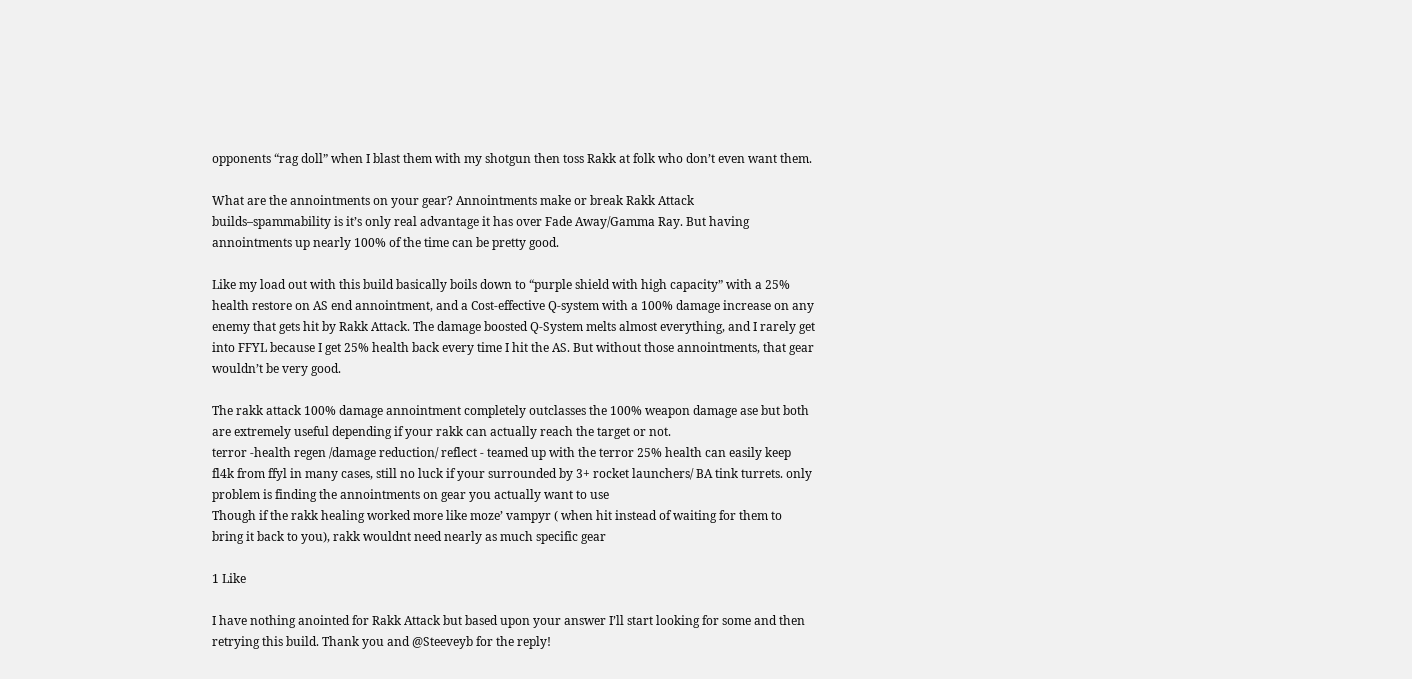opponents “rag doll” when I blast them with my shotgun then toss Rakk at folk who don’t even want them.

What are the annointments on your gear? Annointments make or break Rakk Attack builds–spammability is it’s only real advantage it has over Fade Away/Gamma Ray. But having annointments up nearly 100% of the time can be pretty good.

Like my load out with this build basically boils down to “purple shield with high capacity” with a 25% health restore on AS end annointment, and a Cost-effective Q-system with a 100% damage increase on any enemy that gets hit by Rakk Attack. The damage boosted Q-System melts almost everything, and I rarely get into FFYL because I get 25% health back every time I hit the AS. But without those annointments, that gear wouldn’t be very good.

The rakk attack 100% damage annointment completely outclasses the 100% weapon damage ase but both are extremely useful depending if your rakk can actually reach the target or not.
terror -health regen /damage reduction/ reflect - teamed up with the terror 25% health can easily keep fl4k from ffyl in many cases, still no luck if your surrounded by 3+ rocket launchers/ BA tink turrets. only problem is finding the annointments on gear you actually want to use
Though if the rakk healing worked more like moze’ vampyr ( when hit instead of waiting for them to bring it back to you), rakk wouldnt need nearly as much specific gear

1 Like

I have nothing anointed for Rakk Attack but based upon your answer I’ll start looking for some and then retrying this build. Thank you and @Steeveyb for the reply!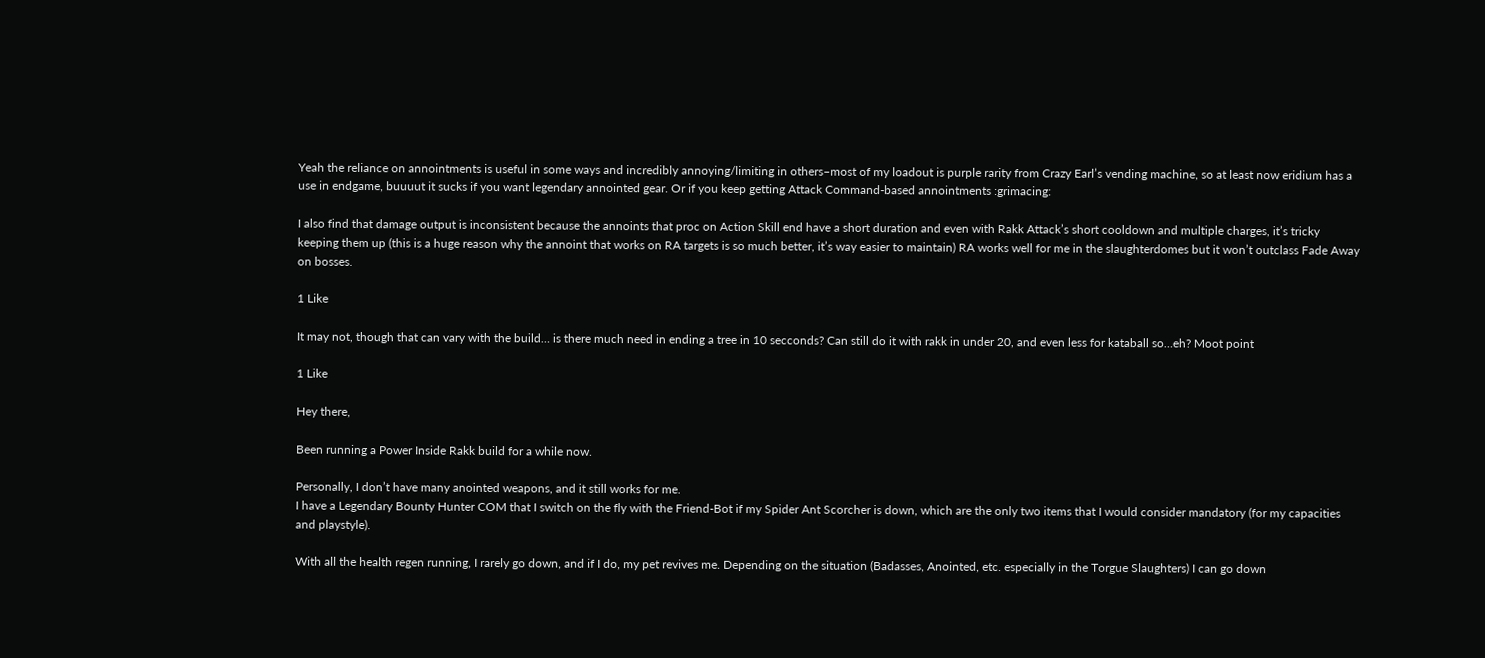Yeah the reliance on annointments is useful in some ways and incredibly annoying/limiting in others–most of my loadout is purple rarity from Crazy Earl’s vending machine, so at least now eridium has a use in endgame, buuuut it sucks if you want legendary annointed gear. Or if you keep getting Attack Command-based annointments :grimacing:

I also find that damage output is inconsistent because the annoints that proc on Action Skill end have a short duration and even with Rakk Attack’s short cooldown and multiple charges, it’s tricky keeping them up (this is a huge reason why the annoint that works on RA targets is so much better, it’s way easier to maintain) RA works well for me in the slaughterdomes but it won’t outclass Fade Away on bosses.

1 Like

It may not, though that can vary with the build… is there much need in ending a tree in 10 secconds? Can still do it with rakk in under 20, and even less for kataball so…eh? Moot point

1 Like

Hey there,

Been running a Power Inside Rakk build for a while now.

Personally, I don’t have many anointed weapons, and it still works for me.
I have a Legendary Bounty Hunter COM that I switch on the fly with the Friend-Bot if my Spider Ant Scorcher is down, which are the only two items that I would consider mandatory (for my capacities and playstyle).

With all the health regen running, I rarely go down, and if I do, my pet revives me. Depending on the situation (Badasses, Anointed, etc. especially in the Torgue Slaughters) I can go down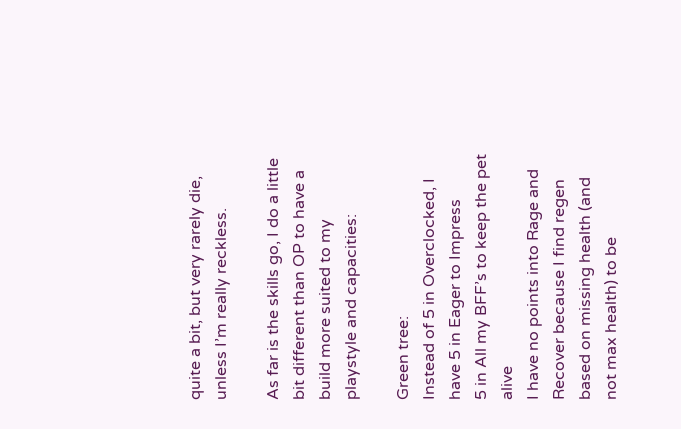quite a bit, but very rarely die, unless I’m really reckless.

As far is the skills go, I do a little bit different than OP to have a build more suited to my playstyle and capacities:

Green tree:
Instead of 5 in Overclocked, I have 5 in Eager to Impress
5 in All my BFF’s to keep the pet alive
I have no points into Rage and Recover because I find regen based on missing health (and not max health) to be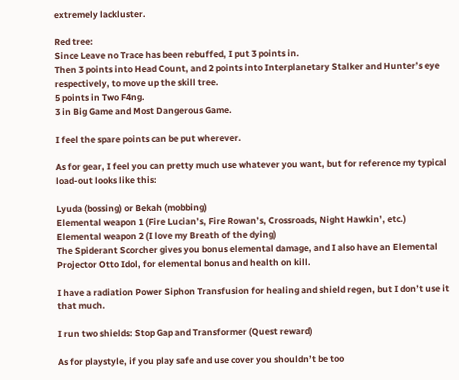extremely lackluster.

Red tree:
Since Leave no Trace has been rebuffed, I put 3 points in.
Then 3 points into Head Count, and 2 points into Interplanetary Stalker and Hunter’s eye respectively, to move up the skill tree.
5 points in Two F4ng.
3 in Big Game and Most Dangerous Game.

I feel the spare points can be put wherever.

As for gear, I feel you can pretty much use whatever you want, but for reference my typical load-out looks like this:

Lyuda (bossing) or Bekah (mobbing)
Elemental weapon 1 (Fire Lucian’s, Fire Rowan’s, Crossroads, Night Hawkin’, etc.)
Elemental weapon 2 (I love my Breath of the dying)
The Spiderant Scorcher gives you bonus elemental damage, and I also have an Elemental Projector Otto Idol, for elemental bonus and health on kill.

I have a radiation Power Siphon Transfusion for healing and shield regen, but I don’t use it that much.

I run two shields: Stop Gap and Transformer (Quest reward)

As for playstyle, if you play safe and use cover you shouldn’t be too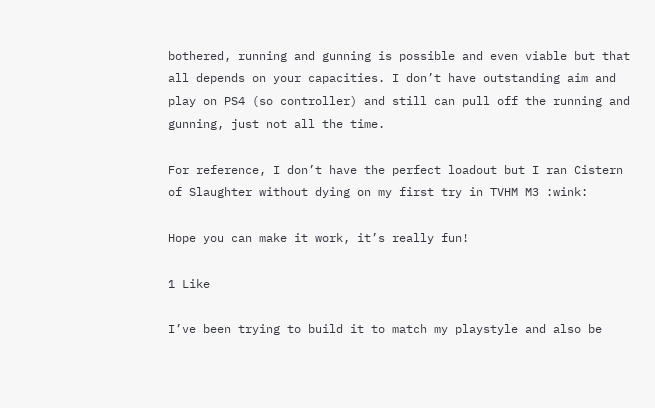bothered, running and gunning is possible and even viable but that all depends on your capacities. I don’t have outstanding aim and play on PS4 (so controller) and still can pull off the running and gunning, just not all the time.

For reference, I don’t have the perfect loadout but I ran Cistern of Slaughter without dying on my first try in TVHM M3 :wink:

Hope you can make it work, it’s really fun!

1 Like

I’ve been trying to build it to match my playstyle and also be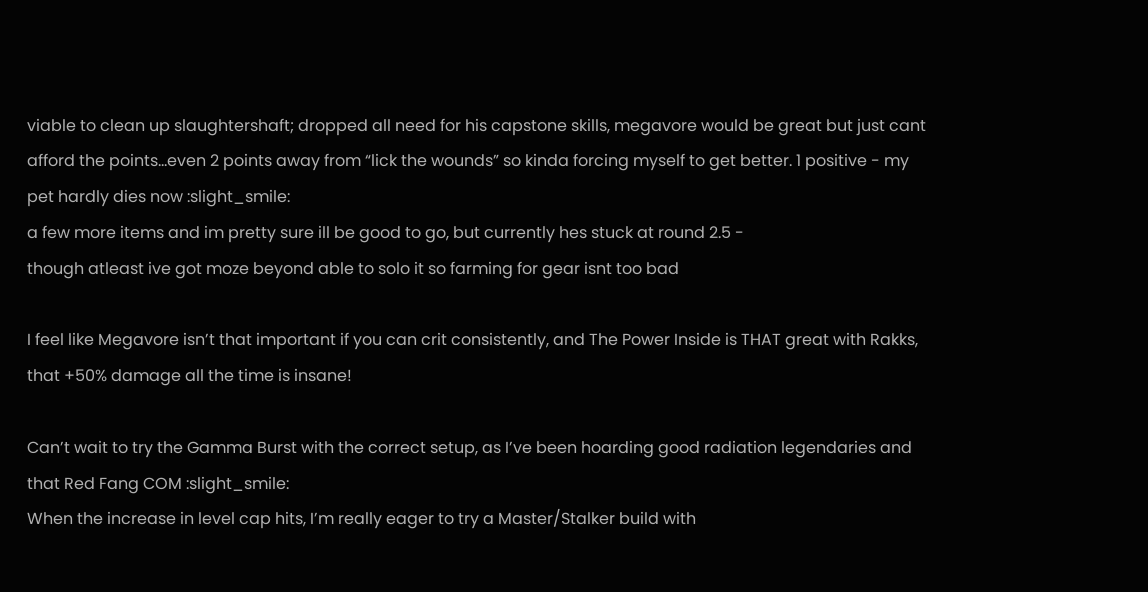viable to clean up slaughtershaft; dropped all need for his capstone skills, megavore would be great but just cant afford the points…even 2 points away from “lick the wounds” so kinda forcing myself to get better. 1 positive - my pet hardly dies now :slight_smile:
a few more items and im pretty sure ill be good to go, but currently hes stuck at round 2.5 -
though atleast ive got moze beyond able to solo it so farming for gear isnt too bad

I feel like Megavore isn’t that important if you can crit consistently, and The Power Inside is THAT great with Rakks, that +50% damage all the time is insane!

Can’t wait to try the Gamma Burst with the correct setup, as I’ve been hoarding good radiation legendaries and that Red Fang COM :slight_smile:
When the increase in level cap hits, I’m really eager to try a Master/Stalker build with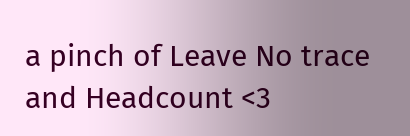a pinch of Leave No trace and Headcount <3